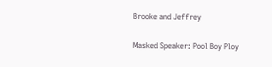Brooke and Jeffrey

Masked Speaker: Pool Boy Ploy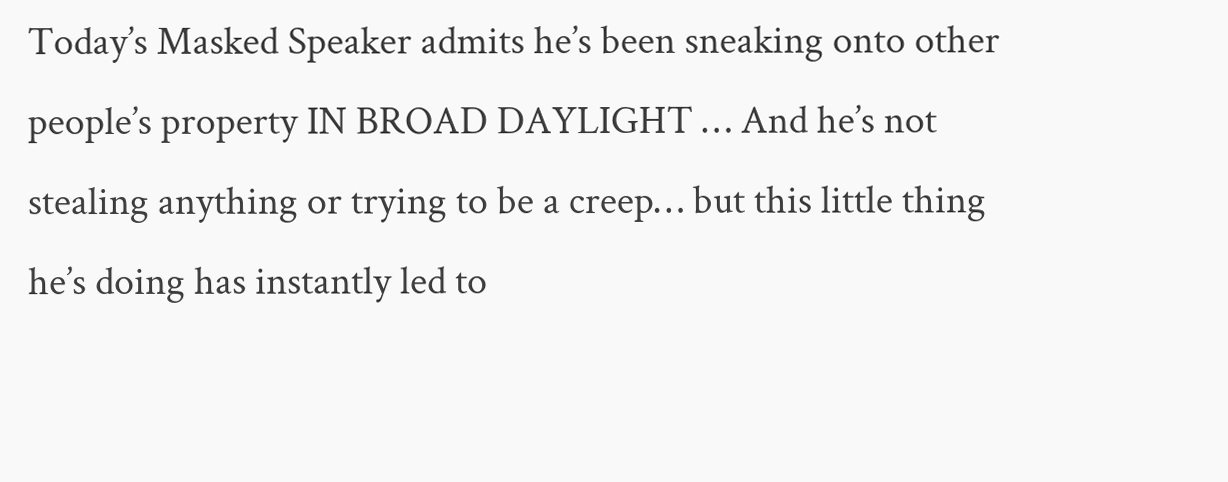Today’s Masked Speaker admits he’s been sneaking onto other people’s property IN BROAD DAYLIGHT … And he’s not stealing anything or trying to be a creep… but this little thing he’s doing has instantly led to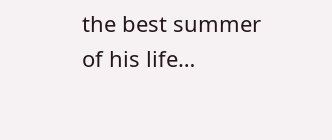the best summer of his life…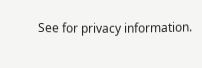See for privacy information.